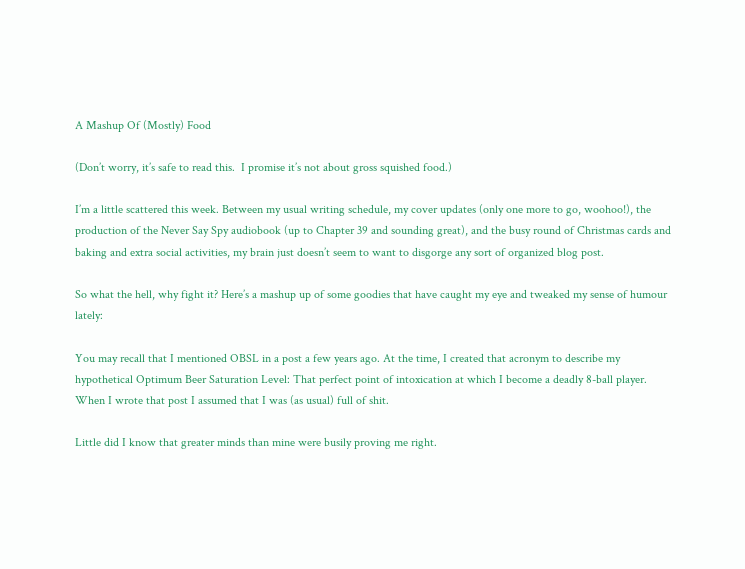A Mashup Of (Mostly) Food

(Don’t worry, it’s safe to read this.  I promise it’s not about gross squished food.)

I’m a little scattered this week. Between my usual writing schedule, my cover updates (only one more to go, woohoo!), the production of the Never Say Spy audiobook (up to Chapter 39 and sounding great), and the busy round of Christmas cards and baking and extra social activities, my brain just doesn’t seem to want to disgorge any sort of organized blog post.

So what the hell, why fight it? Here’s a mashup up of some goodies that have caught my eye and tweaked my sense of humour lately:

You may recall that I mentioned OBSL in a post a few years ago. At the time, I created that acronym to describe my hypothetical Optimum Beer Saturation Level: That perfect point of intoxication at which I become a deadly 8-ball player. When I wrote that post I assumed that I was (as usual) full of shit.

Little did I know that greater minds than mine were busily proving me right.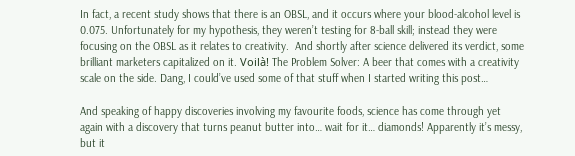In fact, a recent study shows that there is an OBSL, and it occurs where your blood-alcohol level is 0.075. Unfortunately for my hypothesis, they weren’t testing for 8-ball skill; instead they were focusing on the OBSL as it relates to creativity.  And shortly after science delivered its verdict, some brilliant marketers capitalized on it. Voilà! The Problem Solver: A beer that comes with a creativity scale on the side. Dang, I could’ve used some of that stuff when I started writing this post…

And speaking of happy discoveries involving my favourite foods, science has come through yet again with a discovery that turns peanut butter into… wait for it… diamonds! Apparently it’s messy, but it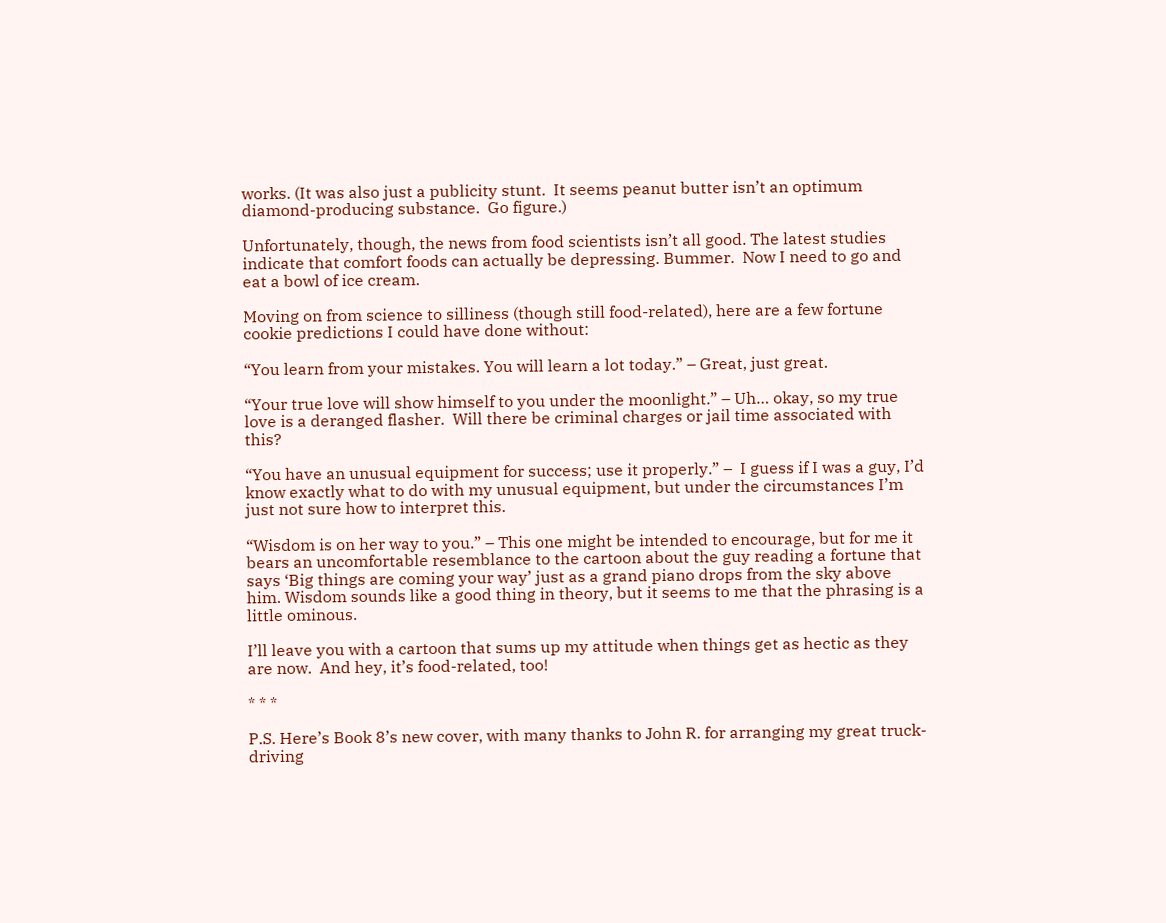works. (It was also just a publicity stunt.  It seems peanut butter isn’t an optimum diamond-producing substance.  Go figure.)

Unfortunately, though, the news from food scientists isn’t all good. The latest studies indicate that comfort foods can actually be depressing. Bummer.  Now I need to go and eat a bowl of ice cream.

Moving on from science to silliness (though still food-related), here are a few fortune cookie predictions I could have done without:

“You learn from your mistakes. You will learn a lot today.” – Great, just great.

“Your true love will show himself to you under the moonlight.” – Uh… okay, so my true love is a deranged flasher.  Will there be criminal charges or jail time associated with this?

“You have an unusual equipment for success; use it properly.” –  I guess if I was a guy, I’d know exactly what to do with my unusual equipment, but under the circumstances I’m just not sure how to interpret this.

“Wisdom is on her way to you.” – This one might be intended to encourage, but for me it bears an uncomfortable resemblance to the cartoon about the guy reading a fortune that says ‘Big things are coming your way’ just as a grand piano drops from the sky above him. Wisdom sounds like a good thing in theory, but it seems to me that the phrasing is a little ominous.

I’ll leave you with a cartoon that sums up my attitude when things get as hectic as they are now.  And hey, it’s food-related, too!

* * *

P.S. Here’s Book 8’s new cover, with many thanks to John R. for arranging my great truck-driving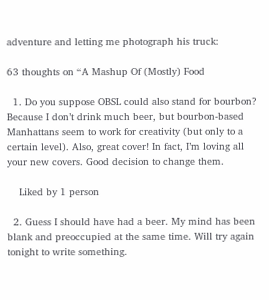adventure and letting me photograph his truck:

63 thoughts on “A Mashup Of (Mostly) Food

  1. Do you suppose OBSL could also stand for bourbon? Because I don’t drink much beer, but bourbon-based Manhattans seem to work for creativity (but only to a certain level). Also, great cover! In fact, I’m loving all your new covers. Good decision to change them.

    Liked by 1 person

  2. Guess I should have had a beer. My mind has been blank and preoccupied at the same time. Will try again tonight to write something.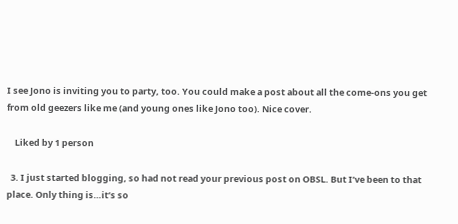I see Jono is inviting you to party, too. You could make a post about all the come-ons you get from old geezers like me (and young ones like Jono too). Nice cover.

    Liked by 1 person

  3. I just started blogging, so had not read your previous post on OBSL. But I’ve been to that place. Only thing is…it’s so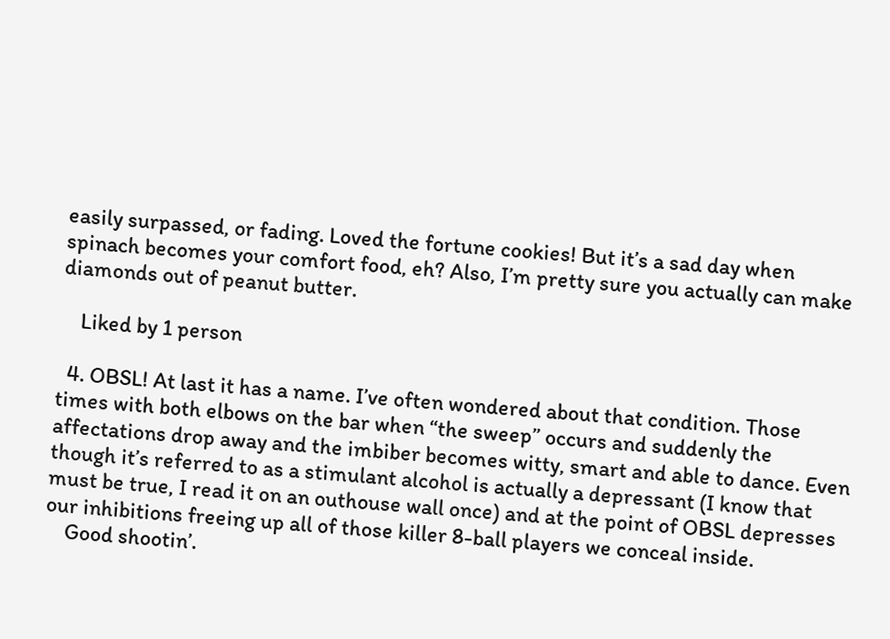easily surpassed, or fading. Loved the fortune cookies! But it’s a sad day when spinach becomes your comfort food, eh? Also, I’m pretty sure you actually can make diamonds out of peanut butter.

    Liked by 1 person

  4. OBSL! At last it has a name. I’ve often wondered about that condition. Those times with both elbows on the bar when “the sweep” occurs and suddenly the affectations drop away and the imbiber becomes witty, smart and able to dance. Even though it’s referred to as a stimulant alcohol is actually a depressant (I know that must be true, I read it on an outhouse wall once) and at the point of OBSL depresses our inhibitions freeing up all of those killer 8-ball players we conceal inside.
    Good shootin’.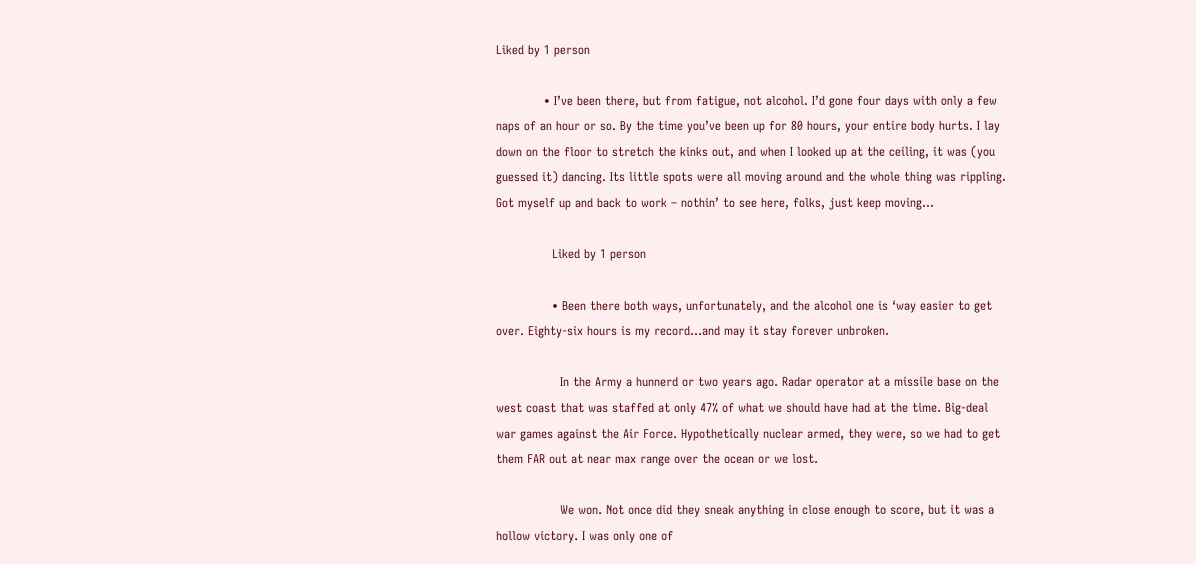Liked by 1 person

            • I’ve been there, but from fatigue, not alcohol. I’d gone four days with only a few naps of an hour or so. By the time you’ve been up for 80 hours, your entire body hurts. I lay down on the floor to stretch the kinks out, and when I looked up at the ceiling, it was (you guessed it) dancing. Its little spots were all moving around and the whole thing was rippling. Got myself up and back to work – nothin’ to see here, folks, just keep moving…

              Liked by 1 person

              • Been there both ways, unfortunately, and the alcohol one is ‘way easier to get over. Eighty-six hours is my record…and may it stay forever unbroken.

                In the Army a hunnerd or two years ago. Radar operator at a missile base on the west coast that was staffed at only 47% of what we should have had at the time. Big-deal war games against the Air Force. Hypothetically nuclear armed, they were, so we had to get them FAR out at near max range over the ocean or we lost.

                We won. Not once did they sneak anything in close enough to score, but it was a hollow victory. I was only one of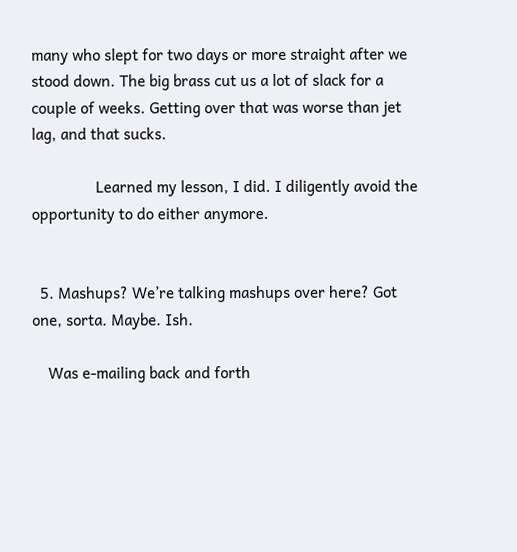many who slept for two days or more straight after we stood down. The big brass cut us a lot of slack for a couple of weeks. Getting over that was worse than jet lag, and that sucks.

                Learned my lesson, I did. I diligently avoid the opportunity to do either anymore.


  5. Mashups? We’re talking mashups over here? Got one, sorta. Maybe. Ish.

    Was e-mailing back and forth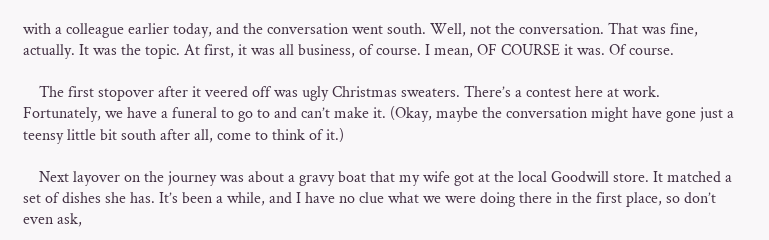with a colleague earlier today, and the conversation went south. Well, not the conversation. That was fine, actually. It was the topic. At first, it was all business, of course. I mean, OF COURSE it was. Of course.

    The first stopover after it veered off was ugly Christmas sweaters. There’s a contest here at work. Fortunately, we have a funeral to go to and can’t make it. (Okay, maybe the conversation might have gone just a teensy little bit south after all, come to think of it.)

    Next layover on the journey was about a gravy boat that my wife got at the local Goodwill store. It matched a set of dishes she has. It’s been a while, and I have no clue what we were doing there in the first place, so don’t even ask,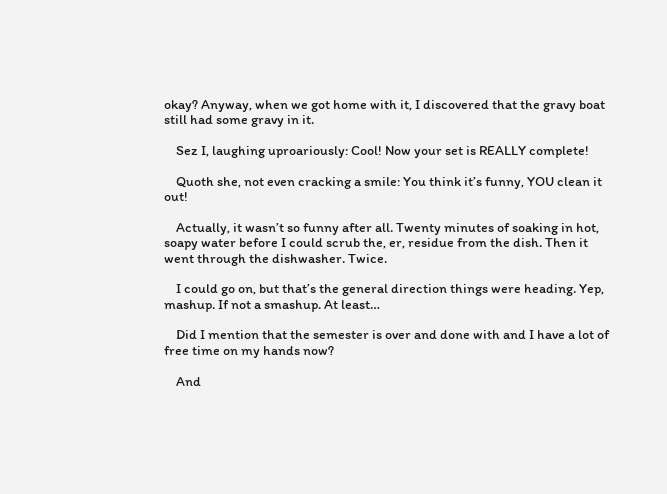okay? Anyway, when we got home with it, I discovered that the gravy boat still had some gravy in it.

    Sez I, laughing uproariously: Cool! Now your set is REALLY complete!

    Quoth she, not even cracking a smile: You think it’s funny, YOU clean it out!

    Actually, it wasn’t so funny after all. Twenty minutes of soaking in hot, soapy water before I could scrub the, er, residue from the dish. Then it went through the dishwasher. Twice.

    I could go on, but that’s the general direction things were heading. Yep, mashup. If not a smashup. At least…

    Did I mention that the semester is over and done with and I have a lot of free time on my hands now?

    And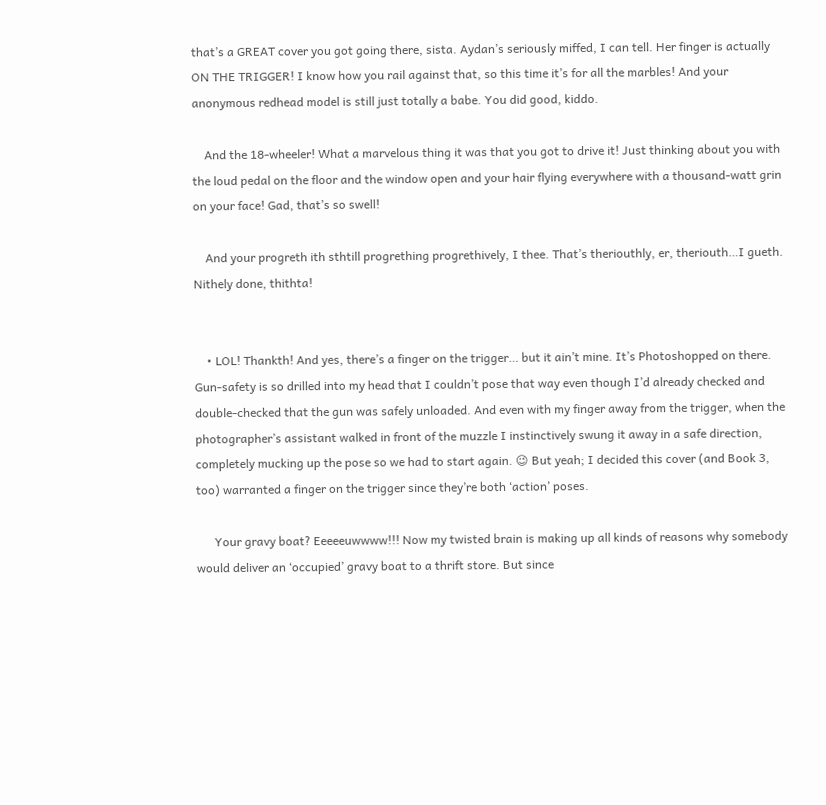that’s a GREAT cover you got going there, sista. Aydan’s seriously miffed, I can tell. Her finger is actually ON THE TRIGGER! I know how you rail against that, so this time it’s for all the marbles! And your anonymous redhead model is still just totally a babe. You did good, kiddo.

    And the 18-wheeler! What a marvelous thing it was that you got to drive it! Just thinking about you with the loud pedal on the floor and the window open and your hair flying everywhere with a thousand-watt grin on your face! Gad, that’s so swell!

    And your progreth ith sthtill progrething progrethively, I thee. That’s theriouthly, er, theriouth…I gueth.  Nithely done, thithta!


    • LOL! Thankth! And yes, there’s a finger on the trigger… but it ain’t mine. It’s Photoshopped on there. Gun-safety is so drilled into my head that I couldn’t pose that way even though I’d already checked and double-checked that the gun was safely unloaded. And even with my finger away from the trigger, when the photographer’s assistant walked in front of the muzzle I instinctively swung it away in a safe direction, completely mucking up the pose so we had to start again. 😉 But yeah; I decided this cover (and Book 3, too) warranted a finger on the trigger since they’re both ‘action’ poses.

      Your gravy boat? Eeeeeuwwww!!! Now my twisted brain is making up all kinds of reasons why somebody would deliver an ‘occupied’ gravy boat to a thrift store. But since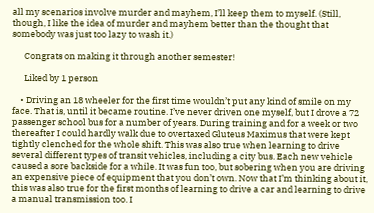all my scenarios involve murder and mayhem, I’ll keep them to myself. (Still, though, I like the idea of murder and mayhem better than the thought that somebody was just too lazy to wash it.)

      Congrats on making it through another semester!

      Liked by 1 person

    • Driving an 18 wheeler for the first time wouldn’t put any kind of smile on my face. That is, until it became routine. I’ve never driven one myself, but I drove a 72 passenger school bus for a number of years. During training and for a week or two thereafter I could hardly walk due to overtaxed Gluteus Maximus that were kept tightly clenched for the whole shift. This was also true when learning to drive several different types of transit vehicles, including a city bus. Each new vehicle caused a sore backside for a while. It was fun too, but sobering when you are driving an expensive piece of equipment that you don’t own. Now that I’m thinking about it, this was also true for the first months of learning to drive a car and learning to drive a manual transmission too. I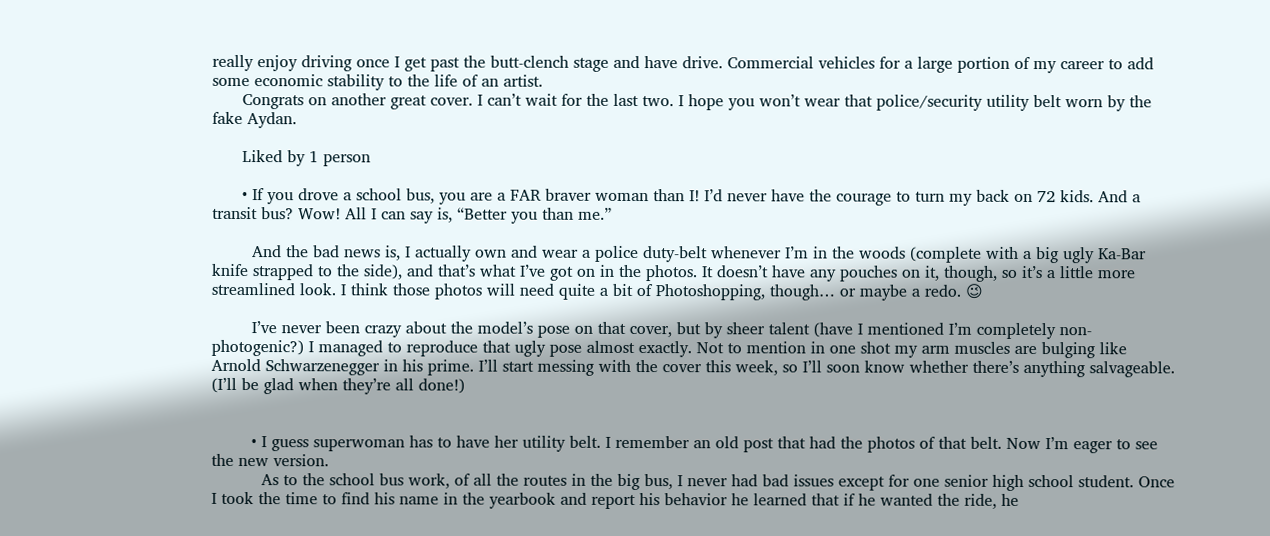really enjoy driving once I get past the butt-clench stage and have drive. Commercial vehicles for a large portion of my career to add some economic stability to the life of an artist.
      Congrats on another great cover. I can’t wait for the last two. I hope you won’t wear that police/security utility belt worn by the fake Aydan.

      Liked by 1 person

      • If you drove a school bus, you are a FAR braver woman than I! I’d never have the courage to turn my back on 72 kids. And a transit bus? Wow! All I can say is, “Better you than me.”

        And the bad news is, I actually own and wear a police duty-belt whenever I’m in the woods (complete with a big ugly Ka-Bar knife strapped to the side), and that’s what I’ve got on in the photos. It doesn’t have any pouches on it, though, so it’s a little more streamlined look. I think those photos will need quite a bit of Photoshopping, though… or maybe a redo. 😉

        I’ve never been crazy about the model’s pose on that cover, but by sheer talent (have I mentioned I’m completely non-photogenic?) I managed to reproduce that ugly pose almost exactly. Not to mention in one shot my arm muscles are bulging like Arnold Schwarzenegger in his prime. I’ll start messing with the cover this week, so I’ll soon know whether there’s anything salvageable. (I’ll be glad when they’re all done!)


        • I guess superwoman has to have her utility belt. I remember an old post that had the photos of that belt. Now I’m eager to see the new version.
          As to the school bus work, of all the routes in the big bus, I never had bad issues except for one senior high school student. Once I took the time to find his name in the yearbook and report his behavior he learned that if he wanted the ride, he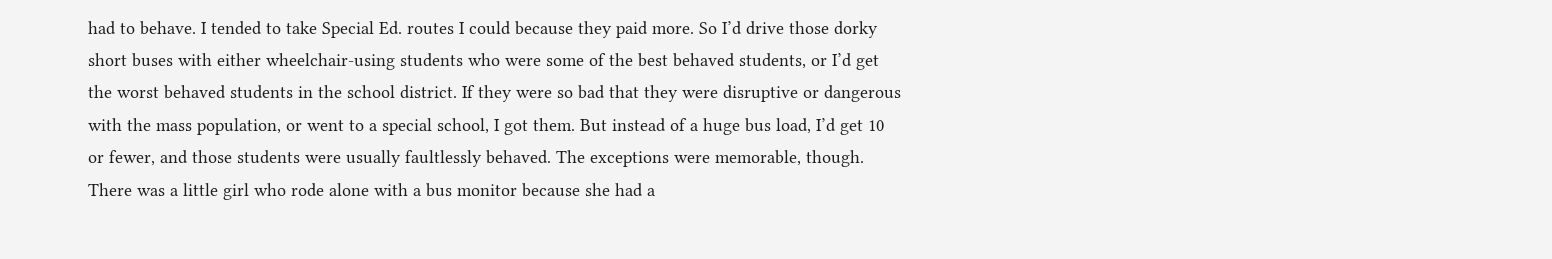had to behave. I tended to take Special Ed. routes I could because they paid more. So I’d drive those dorky short buses with either wheelchair-using students who were some of the best behaved students, or I’d get the worst behaved students in the school district. If they were so bad that they were disruptive or dangerous with the mass population, or went to a special school, I got them. But instead of a huge bus load, I’d get 10 or fewer, and those students were usually faultlessly behaved. The exceptions were memorable, though. There was a little girl who rode alone with a bus monitor because she had a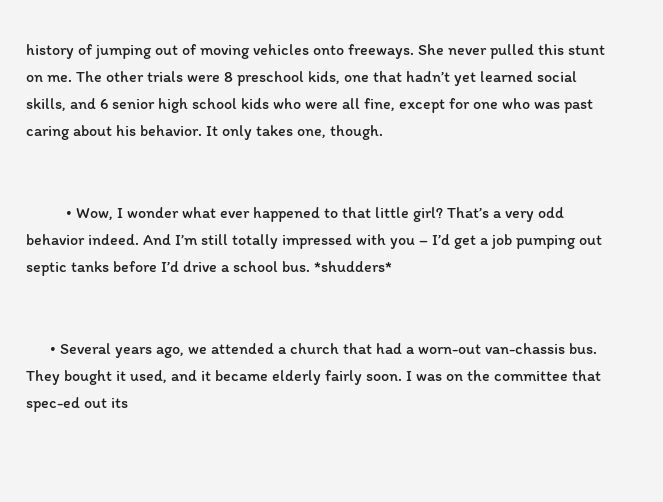history of jumping out of moving vehicles onto freeways. She never pulled this stunt on me. The other trials were 8 preschool kids, one that hadn’t yet learned social skills, and 6 senior high school kids who were all fine, except for one who was past caring about his behavior. It only takes one, though.


          • Wow, I wonder what ever happened to that little girl? That’s a very odd behavior indeed. And I’m still totally impressed with you – I’d get a job pumping out septic tanks before I’d drive a school bus. *shudders*


      • Several years ago, we attended a church that had a worn-out van-chassis bus. They bought it used, and it became elderly fairly soon. I was on the committee that spec-ed out its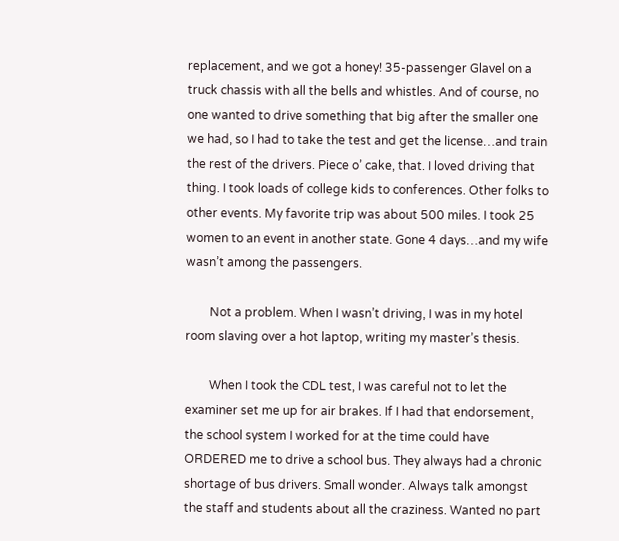replacement, and we got a honey! 35-passenger Glavel on a truck chassis with all the bells and whistles. And of course, no one wanted to drive something that big after the smaller one we had, so I had to take the test and get the license…and train the rest of the drivers. Piece o’ cake, that. I loved driving that thing. I took loads of college kids to conferences. Other folks to other events. My favorite trip was about 500 miles. I took 25 women to an event in another state. Gone 4 days…and my wife wasn’t among the passengers.

        Not a problem. When I wasn’t driving, I was in my hotel room slaving over a hot laptop, writing my master’s thesis.

        When I took the CDL test, I was careful not to let the examiner set me up for air brakes. If I had that endorsement, the school system I worked for at the time could have ORDERED me to drive a school bus. They always had a chronic shortage of bus drivers. Small wonder. Always talk amongst the staff and students about all the craziness. Wanted no part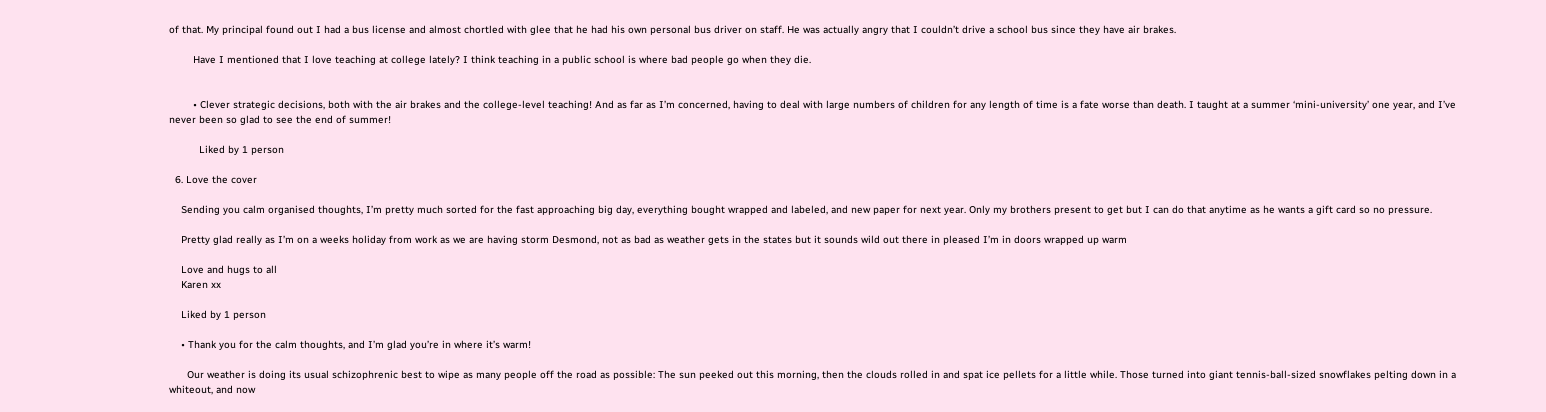of that. My principal found out I had a bus license and almost chortled with glee that he had his own personal bus driver on staff. He was actually angry that I couldn’t drive a school bus since they have air brakes.

        Have I mentioned that I love teaching at college lately? I think teaching in a public school is where bad people go when they die.


        • Clever strategic decisions, both with the air brakes and the college-level teaching! And as far as I’m concerned, having to deal with large numbers of children for any length of time is a fate worse than death. I taught at a summer ‘mini-university’ one year, and I’ve never been so glad to see the end of summer!

          Liked by 1 person

  6. Love the cover

    Sending you calm organised thoughts, I’m pretty much sorted for the fast approaching big day, everything bought wrapped and labeled, and new paper for next year. Only my brothers present to get but I can do that anytime as he wants a gift card so no pressure.

    Pretty glad really as I’m on a weeks holiday from work as we are having storm Desmond, not as bad as weather gets in the states but it sounds wild out there in pleased I’m in doors wrapped up warm

    Love and hugs to all
    Karen xx

    Liked by 1 person

    • Thank you for the calm thoughts, and I’m glad you’re in where it’s warm!

      Our weather is doing its usual schizophrenic best to wipe as many people off the road as possible: The sun peeked out this morning, then the clouds rolled in and spat ice pellets for a little while. Those turned into giant tennis-ball-sized snowflakes pelting down in a whiteout, and now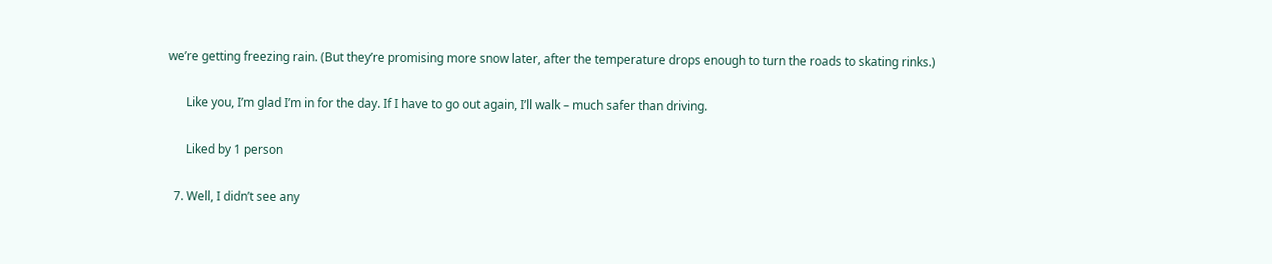we’re getting freezing rain. (But they’re promising more snow later, after the temperature drops enough to turn the roads to skating rinks.)

      Like you, I’m glad I’m in for the day. If I have to go out again, I’ll walk – much safer than driving.

      Liked by 1 person

  7. Well, I didn’t see any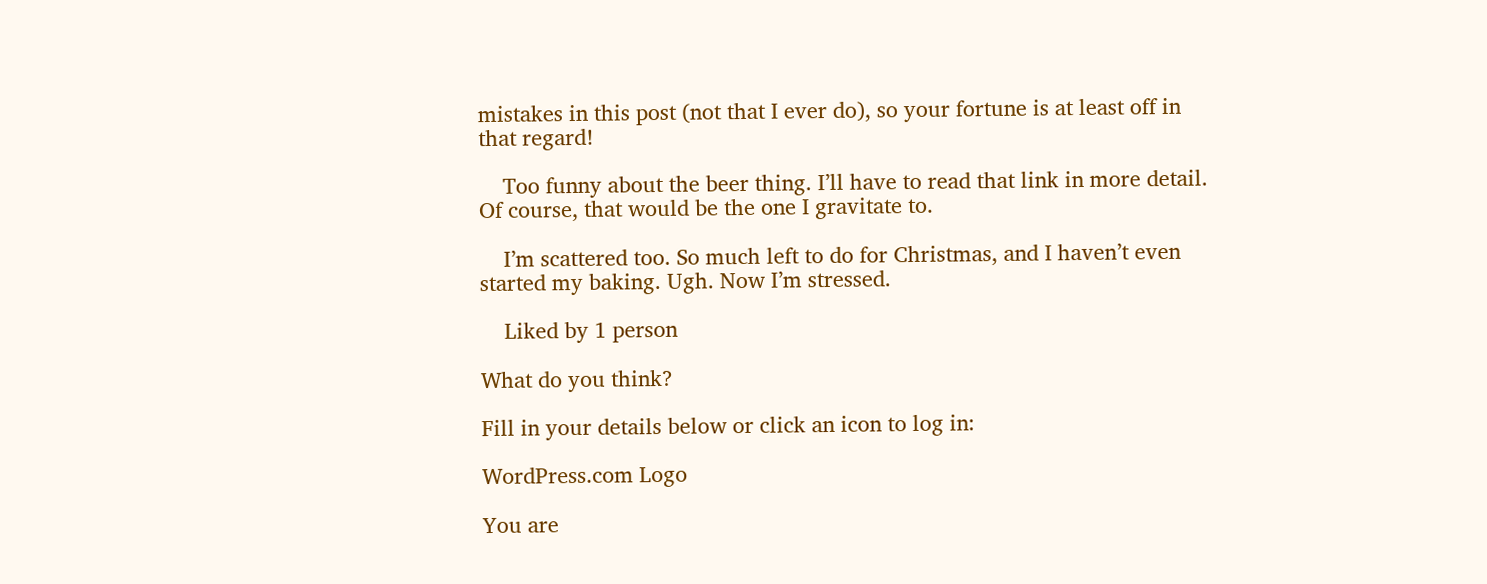mistakes in this post (not that I ever do), so your fortune is at least off in that regard!

    Too funny about the beer thing. I’ll have to read that link in more detail. Of course, that would be the one I gravitate to.

    I’m scattered too. So much left to do for Christmas, and I haven’t even started my baking. Ugh. Now I’m stressed.

    Liked by 1 person

What do you think?

Fill in your details below or click an icon to log in:

WordPress.com Logo

You are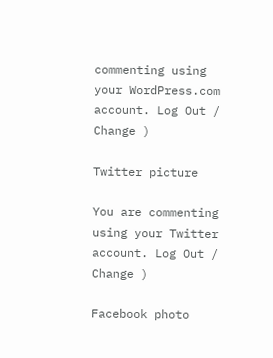commenting using your WordPress.com account. Log Out /  Change )

Twitter picture

You are commenting using your Twitter account. Log Out /  Change )

Facebook photo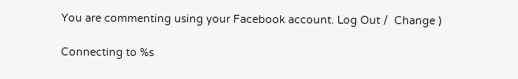You are commenting using your Facebook account. Log Out /  Change )

Connecting to %s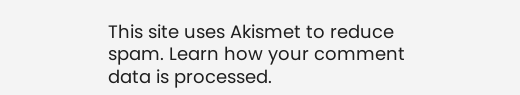This site uses Akismet to reduce spam. Learn how your comment data is processed.